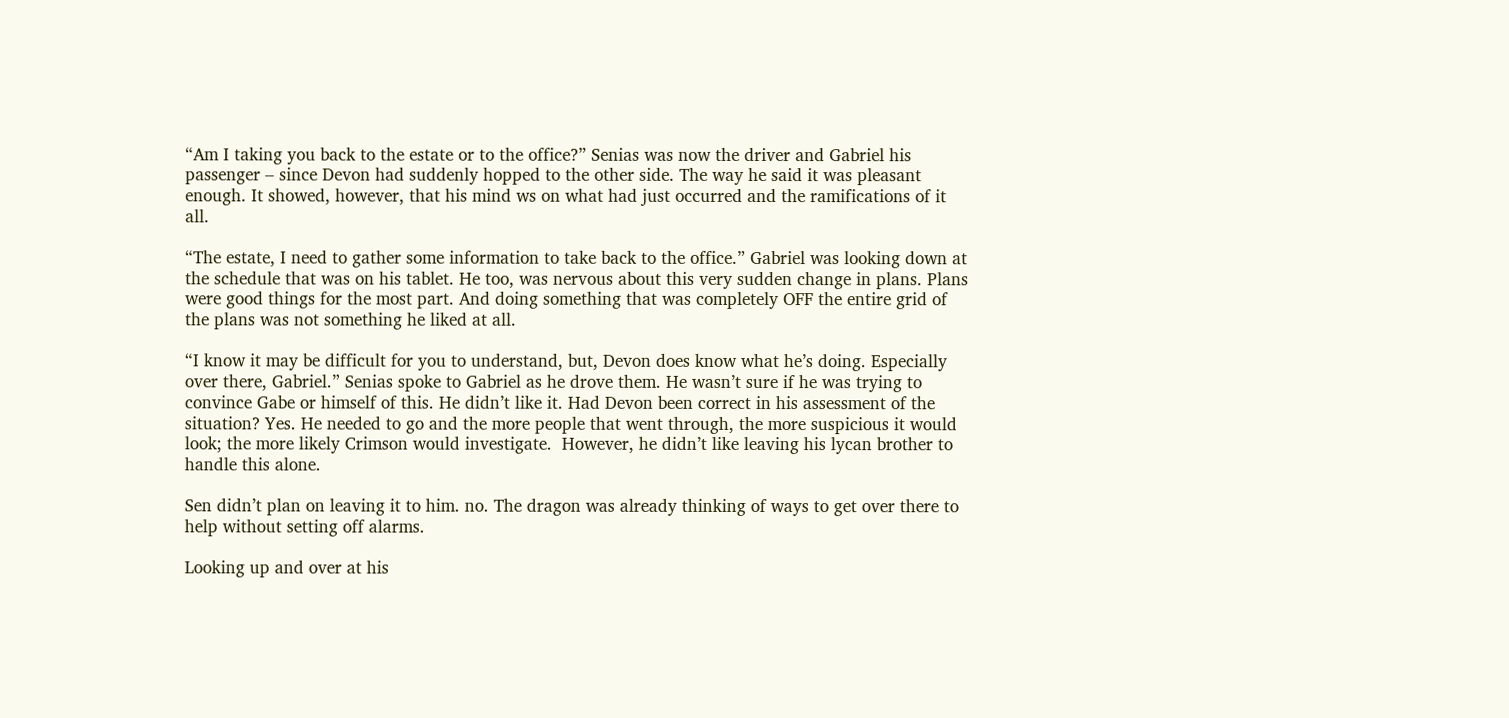“Am I taking you back to the estate or to the office?” Senias was now the driver and Gabriel his passenger – since Devon had suddenly hopped to the other side. The way he said it was pleasant enough. It showed, however, that his mind ws on what had just occurred and the ramifications of it all.

“The estate, I need to gather some information to take back to the office.” Gabriel was looking down at the schedule that was on his tablet. He too, was nervous about this very sudden change in plans. Plans were good things for the most part. And doing something that was completely OFF the entire grid of the plans was not something he liked at all.

“I know it may be difficult for you to understand, but, Devon does know what he’s doing. Especially over there, Gabriel.” Senias spoke to Gabriel as he drove them. He wasn’t sure if he was trying to convince Gabe or himself of this. He didn’t like it. Had Devon been correct in his assessment of the situation? Yes. He needed to go and the more people that went through, the more suspicious it would look; the more likely Crimson would investigate.  However, he didn’t like leaving his lycan brother to handle this alone.

Sen didn’t plan on leaving it to him. no. The dragon was already thinking of ways to get over there to help without setting off alarms.

Looking up and over at his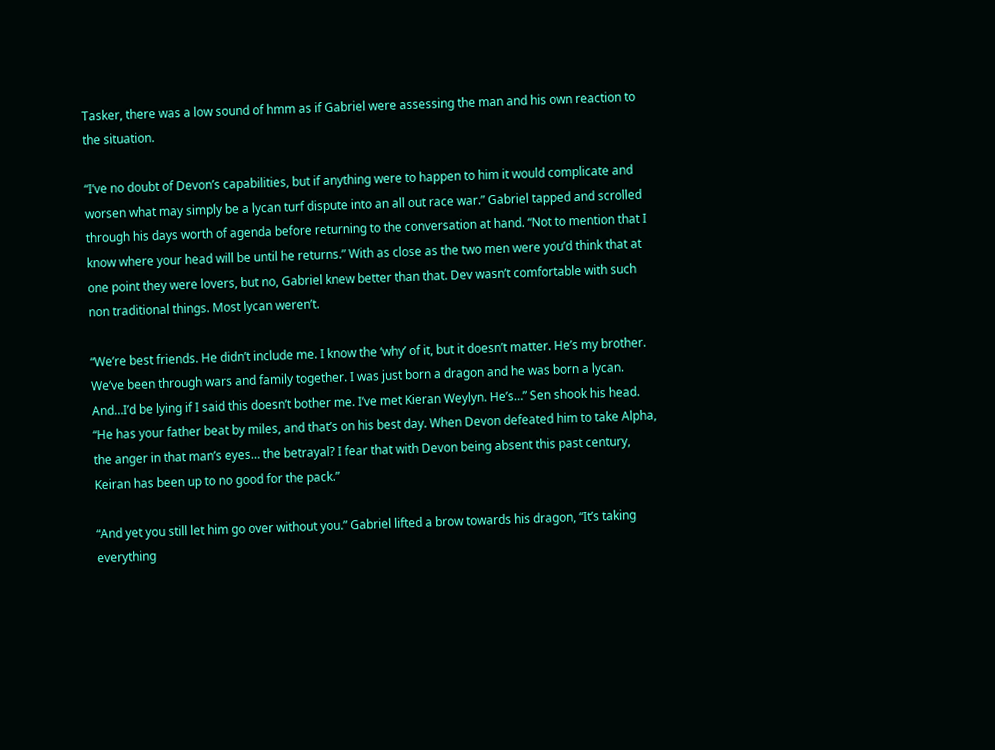Tasker, there was a low sound of hmm as if Gabriel were assessing the man and his own reaction to the situation.

“I’ve no doubt of Devon’s capabilities, but if anything were to happen to him it would complicate and worsen what may simply be a lycan turf dispute into an all out race war.” Gabriel tapped and scrolled through his days worth of agenda before returning to the conversation at hand. “Not to mention that I know where your head will be until he returns.” With as close as the two men were you’d think that at one point they were lovers, but no, Gabriel knew better than that. Dev wasn’t comfortable with such non traditional things. Most lycan weren’t.

“We’re best friends. He didn’t include me. I know the ‘why’ of it, but it doesn’t matter. He’s my brother. We’ve been through wars and family together. I was just born a dragon and he was born a lycan. And…I’d be lying if I said this doesn’t bother me. I’ve met Kieran Weylyn. He’s…” Sen shook his head. “He has your father beat by miles, and that’s on his best day. When Devon defeated him to take Alpha, the anger in that man’s eyes… the betrayal? I fear that with Devon being absent this past century, Keiran has been up to no good for the pack.”

“And yet you still let him go over without you.” Gabriel lifted a brow towards his dragon, “It’s taking everything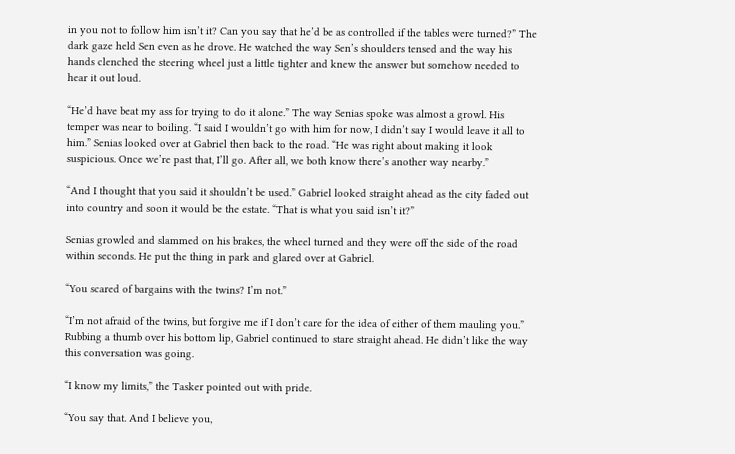in you not to follow him isn’t it? Can you say that he’d be as controlled if the tables were turned?” The dark gaze held Sen even as he drove. He watched the way Sen’s shoulders tensed and the way his hands clenched the steering wheel just a little tighter and knew the answer but somehow needed to hear it out loud.

“He’d have beat my ass for trying to do it alone.” The way Senias spoke was almost a growl. His temper was near to boiling. “I said I wouldn’t go with him for now, I didn’t say I would leave it all to him.” Senias looked over at Gabriel then back to the road. “He was right about making it look suspicious. Once we’re past that, I’ll go. After all, we both know there’s another way nearby.”

“And I thought that you said it shouldn’t be used.” Gabriel looked straight ahead as the city faded out into country and soon it would be the estate. “That is what you said isn’t it?”

Senias growled and slammed on his brakes, the wheel turned and they were off the side of the road within seconds. He put the thing in park and glared over at Gabriel.

“You scared of bargains with the twins? I’m not.”

“I’m not afraid of the twins, but forgive me if I don’t care for the idea of either of them mauling you.” Rubbing a thumb over his bottom lip, Gabriel continued to stare straight ahead. He didn’t like the way this conversation was going.

“I know my limits,” the Tasker pointed out with pride.

“You say that. And I believe you,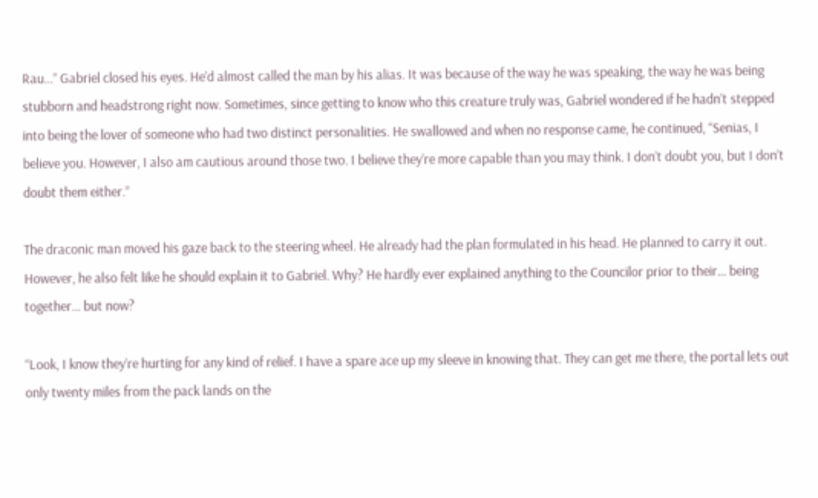Rau…” Gabriel closed his eyes. He’d almost called the man by his alias. It was because of the way he was speaking, the way he was being stubborn and headstrong right now. Sometimes, since getting to know who this creature truly was, Gabriel wondered if he hadn’t stepped into being the lover of someone who had two distinct personalities. He swallowed and when no response came, he continued, “Senias, I believe you. However, I also am cautious around those two. I believe they’re more capable than you may think. I don’t doubt you, but I don’t doubt them either.”

The draconic man moved his gaze back to the steering wheel. He already had the plan formulated in his head. He planned to carry it out. However, he also felt like he should explain it to Gabriel. Why? He hardly ever explained anything to the Councilor prior to their… being together… but now?

“Look, I know they’re hurting for any kind of relief. I have a spare ace up my sleeve in knowing that. They can get me there, the portal lets out only twenty miles from the pack lands on the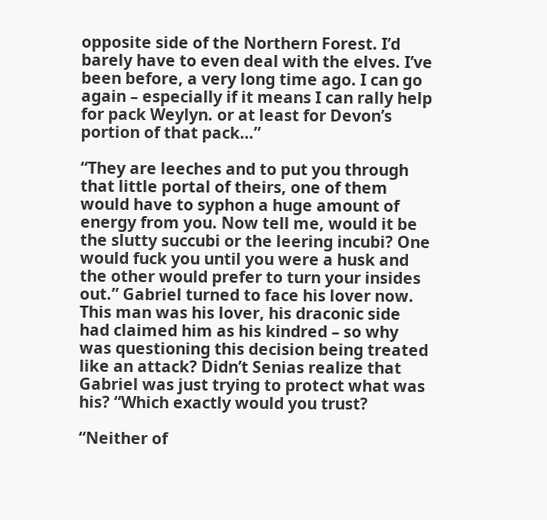opposite side of the Northern Forest. I’d barely have to even deal with the elves. I’ve been before, a very long time ago. I can go again – especially if it means I can rally help for pack Weylyn. or at least for Devon’s portion of that pack…”

“They are leeches and to put you through that little portal of theirs, one of them would have to syphon a huge amount of energy from you. Now tell me, would it be the slutty succubi or the leering incubi? One would fuck you until you were a husk and the other would prefer to turn your insides out.” Gabriel turned to face his lover now. This man was his lover, his draconic side had claimed him as his kindred – so why was questioning this decision being treated like an attack? Didn’t Senias realize that Gabriel was just trying to protect what was his? “Which exactly would you trust?

“Neither of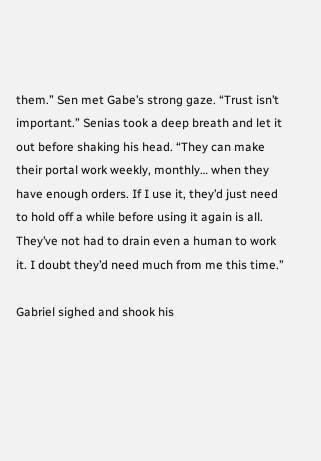them.” Sen met Gabe’s strong gaze. “Trust isn’t important.” Senias took a deep breath and let it out before shaking his head. “They can make their portal work weekly, monthly… when they have enough orders. If I use it, they’d just need to hold off a while before using it again is all. They’ve not had to drain even a human to work it. I doubt they’d need much from me this time.”

Gabriel sighed and shook his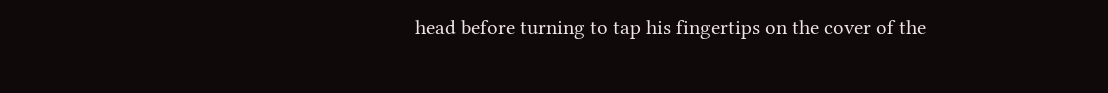head before turning to tap his fingertips on the cover of the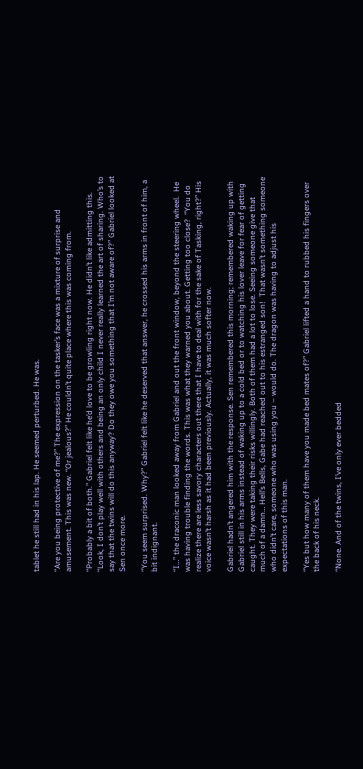tablet he still had in his lap. He seemed perturbed. He was.

“Are you being protective of me?” The expression on the tasker’s face was a mixture of surprise and amusement. This was new. “Or jealous?” He couldn’t quite place where this was coming from.

“Probably a bit of both.” Gabriel felt like he’d love to be growling right now. He didn’t like admitting this.  “Look, I don’t play well with others and being an only child I never really learned the art of sharing. Who’s to say that the twins will do this anyway? Do they owe you something that I’m not aware of?” Gabriel looked at Sen once more.

“You seem surprised. Why?” Gabriel felt like he deserved that answer, he crossed his arms in front of him, a bit indignant.

“I…” the draconic man looked away from Gabriel and out the front window, beyond the steering wheel.  He was having trouble finding the words. This was what they warned you about. Getting too close?  “You do realize there are less savory characters out there that I have to deal with for the sake of Tasking, right?” His voice wasn’t harsh as it had been previously. Actually, it was much softer now.

Gabriel hadn’t angered him with the response. Sen remembered this morning; remembered waking up with Gabriel still in his arms instead of waking up to a cold bed or to watching his lover leave for fear of getting caught. They were taking their risks willingly. Both of them had a lot to lose. Seeing someone give that much of a damn… Hell’s Bells, Gabe had reached out to his estranged son!  That wasn’t something someone who didn’t care, someone who was using you – would do. The dragon was having to adjust his expectations of this man.

“Yes but how many of them have you made bed mates of?” Gabriel lifted a hand to rubbed his fingers over the back of his neck.

“None. And of the twins, I’ve only ever bedded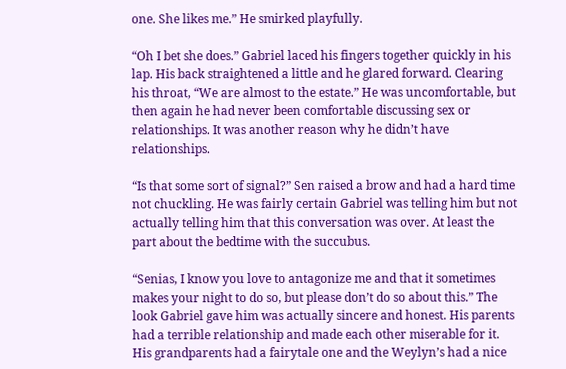one. She likes me.” He smirked playfully.

“Oh I bet she does.” Gabriel laced his fingers together quickly in his lap. His back straightened a little and he glared forward. Clearing his throat, “We are almost to the estate.” He was uncomfortable, but then again he had never been comfortable discussing sex or relationships. It was another reason why he didn’t have relationships.

“Is that some sort of signal?” Sen raised a brow and had a hard time not chuckling. He was fairly certain Gabriel was telling him but not actually telling him that this conversation was over. At least the part about the bedtime with the succubus.

“Senias, I know you love to antagonize me and that it sometimes makes your night to do so, but please don’t do so about this.” The look Gabriel gave him was actually sincere and honest. His parents had a terrible relationship and made each other miserable for it. His grandparents had a fairytale one and the Weylyn’s had a nice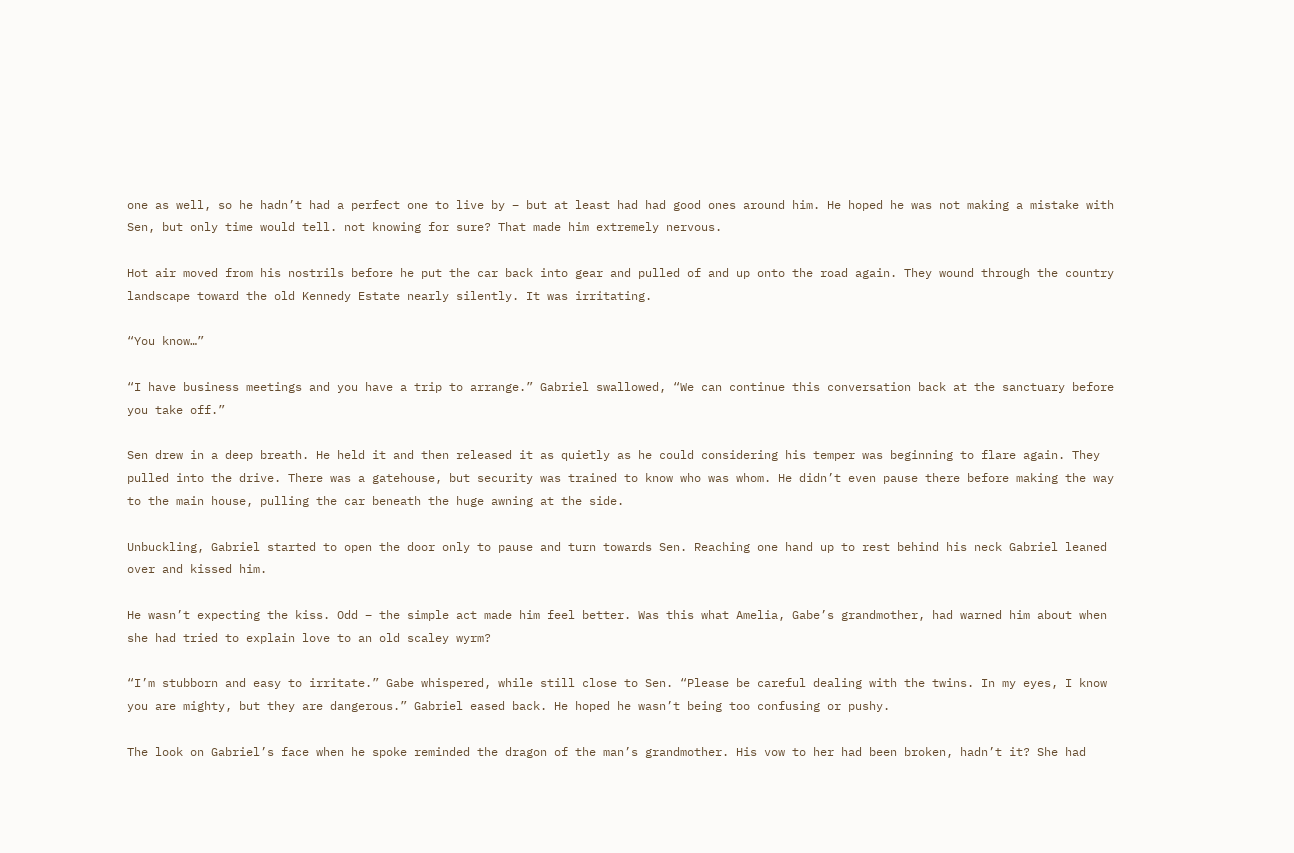one as well, so he hadn’t had a perfect one to live by – but at least had had good ones around him. He hoped he was not making a mistake with Sen, but only time would tell. not knowing for sure? That made him extremely nervous.

Hot air moved from his nostrils before he put the car back into gear and pulled of and up onto the road again. They wound through the country landscape toward the old Kennedy Estate nearly silently. It was irritating.

“You know…”

“I have business meetings and you have a trip to arrange.” Gabriel swallowed, “We can continue this conversation back at the sanctuary before you take off.”

Sen drew in a deep breath. He held it and then released it as quietly as he could considering his temper was beginning to flare again. They pulled into the drive. There was a gatehouse, but security was trained to know who was whom. He didn’t even pause there before making the way to the main house, pulling the car beneath the huge awning at the side.

Unbuckling, Gabriel started to open the door only to pause and turn towards Sen. Reaching one hand up to rest behind his neck Gabriel leaned over and kissed him.

He wasn’t expecting the kiss. Odd – the simple act made him feel better. Was this what Amelia, Gabe’s grandmother, had warned him about when she had tried to explain love to an old scaley wyrm?

“I’m stubborn and easy to irritate.” Gabe whispered, while still close to Sen. “Please be careful dealing with the twins. In my eyes, I know you are mighty, but they are dangerous.” Gabriel eased back. He hoped he wasn’t being too confusing or pushy.

The look on Gabriel’s face when he spoke reminded the dragon of the man’s grandmother. His vow to her had been broken, hadn’t it? She had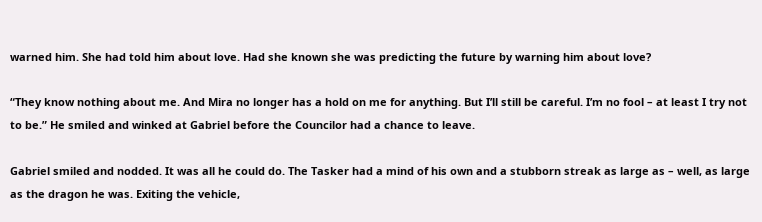warned him. She had told him about love. Had she known she was predicting the future by warning him about love?

“They know nothing about me. And Mira no longer has a hold on me for anything. But I’ll still be careful. I’m no fool – at least I try not to be.” He smiled and winked at Gabriel before the Councilor had a chance to leave.

Gabriel smiled and nodded. It was all he could do. The Tasker had a mind of his own and a stubborn streak as large as – well, as large as the dragon he was. Exiting the vehicle,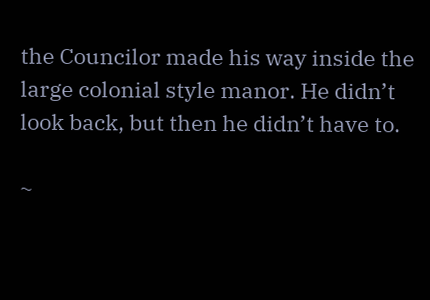the Councilor made his way inside the large colonial style manor. He didn’t look back, but then he didn’t have to.

~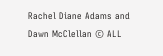Rachel Diane Adams and Dawn McClellan © ALL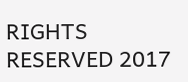RIGHTS RESERVED 2017